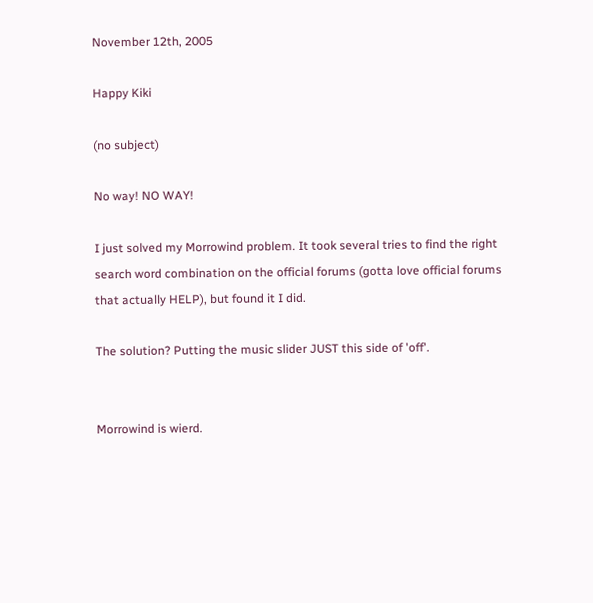November 12th, 2005

Happy Kiki

(no subject)

No way! NO WAY!

I just solved my Morrowind problem. It took several tries to find the right search word combination on the official forums (gotta love official forums that actually HELP), but found it I did.

The solution? Putting the music slider JUST this side of 'off'.


Morrowind is wierd.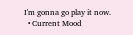I'm gonna go play it now.
  • Current Mood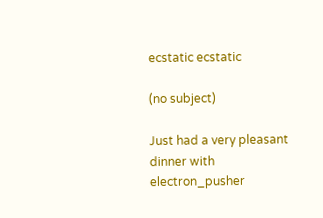ecstatic ecstatic

(no subject)

Just had a very pleasant dinner with electron_pusher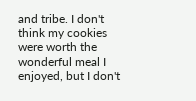and tribe. I don't think my cookies were worth the wonderful meal I enjoyed, but I don't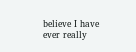believe I have ever really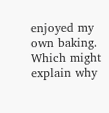enjoyed my own baking. Which might explain why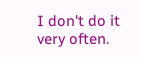I don't do it very often.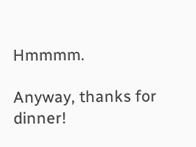Hmmmm.

Anyway, thanks for dinner!